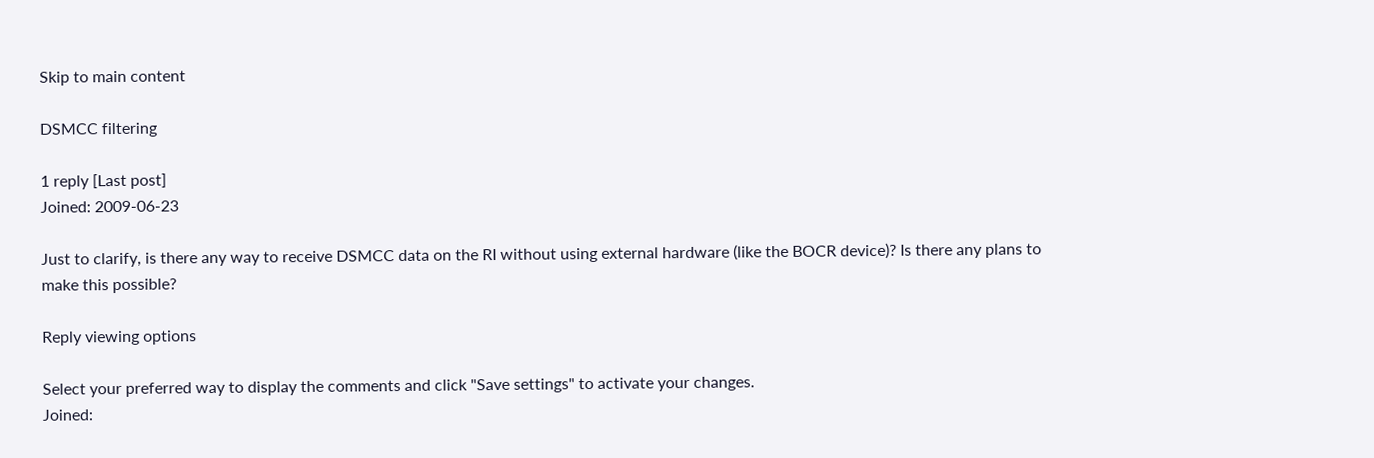Skip to main content

DSMCC filtering

1 reply [Last post]
Joined: 2009-06-23

Just to clarify, is there any way to receive DSMCC data on the RI without using external hardware (like the BOCR device)? Is there any plans to make this possible?

Reply viewing options

Select your preferred way to display the comments and click "Save settings" to activate your changes.
Joined: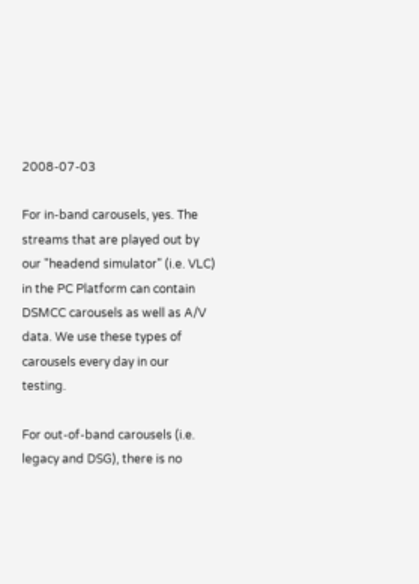2008-07-03

For in-band carousels, yes. The streams that are played out by our "headend simulator" (i.e. VLC) in the PC Platform can contain DSMCC carousels as well as A/V data. We use these types of carousels every day in our testing.

For out-of-band carousels (i.e. legacy and DSG), there is no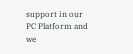support in our PC Platform and we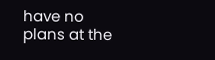have no plans at the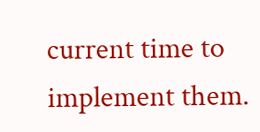current time to implement them.